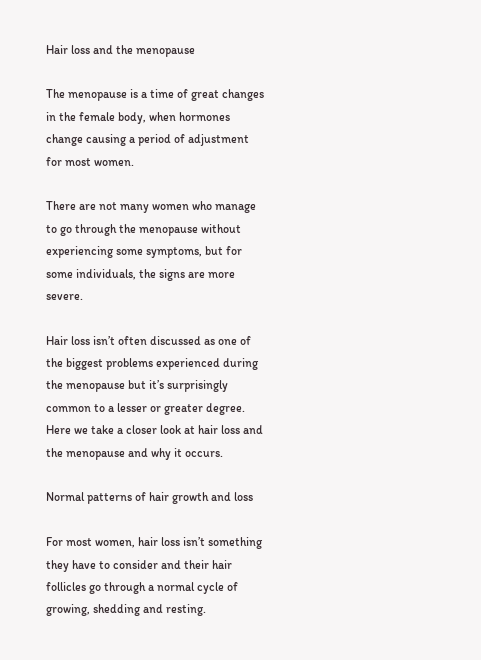Hair loss and the menopause

The menopause is a time of great changes in the female body, when hormones change causing a period of adjustment for most women.

There are not many women who manage to go through the menopause without experiencing some symptoms, but for some individuals, the signs are more severe.

Hair loss isn’t often discussed as one of the biggest problems experienced during the menopause but it’s surprisingly common to a lesser or greater degree. Here we take a closer look at hair loss and the menopause and why it occurs.

Normal patterns of hair growth and loss

For most women, hair loss isn’t something they have to consider and their hair follicles go through a normal cycle of growing, shedding and resting.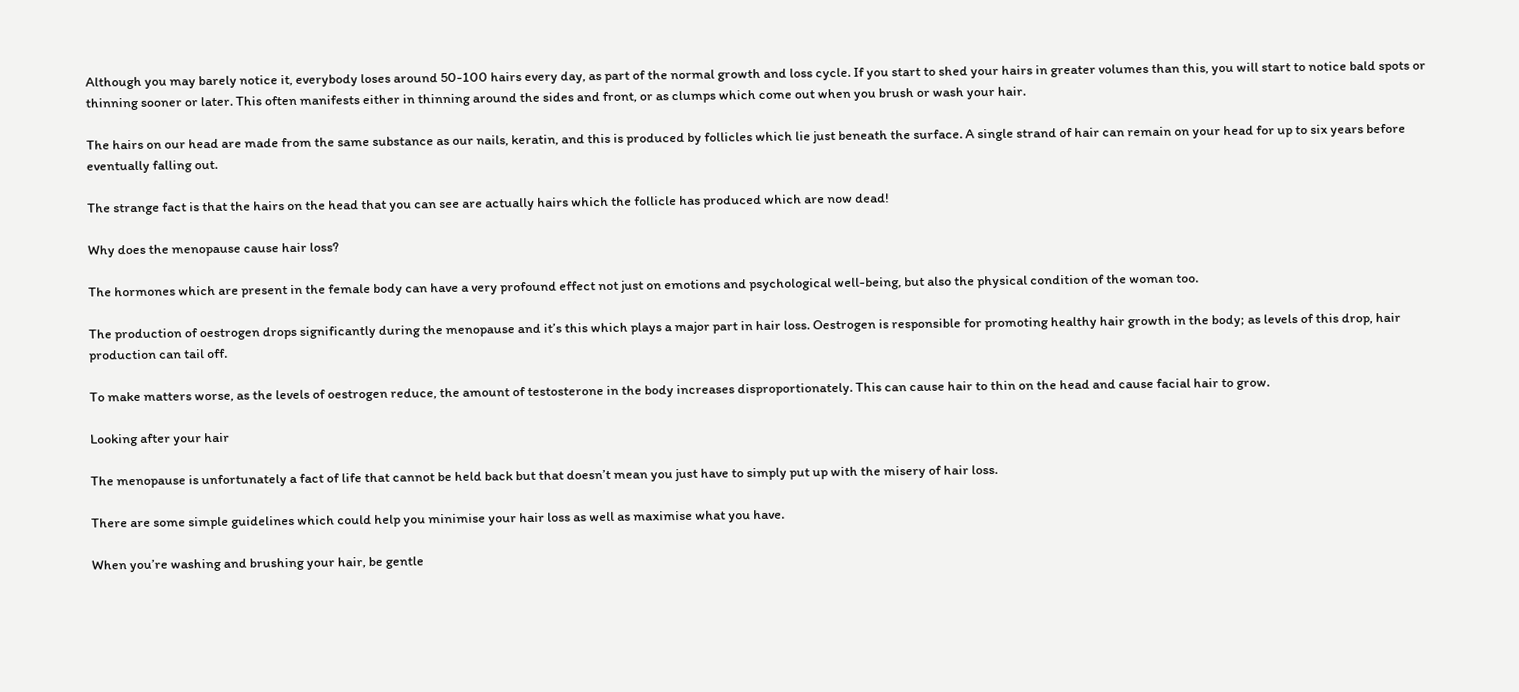Although you may barely notice it, everybody loses around 50-100 hairs every day, as part of the normal growth and loss cycle. If you start to shed your hairs in greater volumes than this, you will start to notice bald spots or thinning sooner or later. This often manifests either in thinning around the sides and front, or as clumps which come out when you brush or wash your hair.

The hairs on our head are made from the same substance as our nails, keratin, and this is produced by follicles which lie just beneath the surface. A single strand of hair can remain on your head for up to six years before eventually falling out.

The strange fact is that the hairs on the head that you can see are actually hairs which the follicle has produced which are now dead!

Why does the menopause cause hair loss?

The hormones which are present in the female body can have a very profound effect not just on emotions and psychological well-being, but also the physical condition of the woman too.

The production of oestrogen drops significantly during the menopause and it’s this which plays a major part in hair loss. Oestrogen is responsible for promoting healthy hair growth in the body; as levels of this drop, hair production can tail off.

To make matters worse, as the levels of oestrogen reduce, the amount of testosterone in the body increases disproportionately. This can cause hair to thin on the head and cause facial hair to grow.

Looking after your hair

The menopause is unfortunately a fact of life that cannot be held back but that doesn’t mean you just have to simply put up with the misery of hair loss.

There are some simple guidelines which could help you minimise your hair loss as well as maximise what you have.

When you’re washing and brushing your hair, be gentle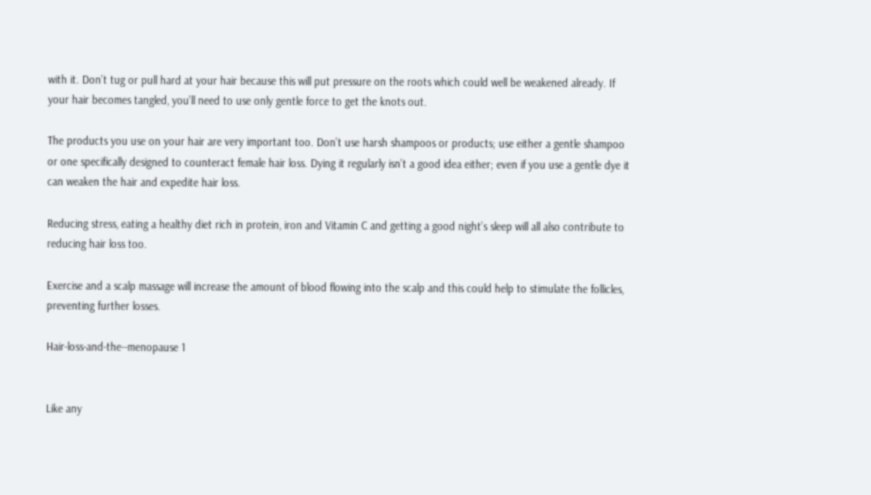with it. Don’t tug or pull hard at your hair because this will put pressure on the roots which could well be weakened already. If your hair becomes tangled, you’ll need to use only gentle force to get the knots out.

The products you use on your hair are very important too. Don’t use harsh shampoos or products; use either a gentle shampoo or one specifically designed to counteract female hair loss. Dying it regularly isn’t a good idea either; even if you use a gentle dye it can weaken the hair and expedite hair loss.

Reducing stress, eating a healthy diet rich in protein, iron and Vitamin C and getting a good night’s sleep will all also contribute to reducing hair loss too.

Exercise and a scalp massage will increase the amount of blood flowing into the scalp and this could help to stimulate the follicles, preventing further losses.

Hair-loss-and-the--menopause 1


Like any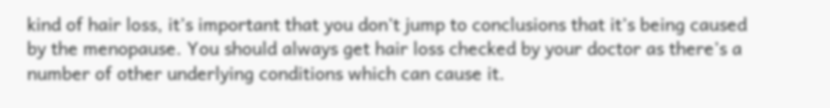kind of hair loss, it’s important that you don’t jump to conclusions that it’s being caused by the menopause. You should always get hair loss checked by your doctor as there’s a number of other underlying conditions which can cause it.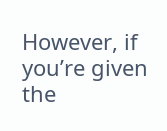However, if you’re given the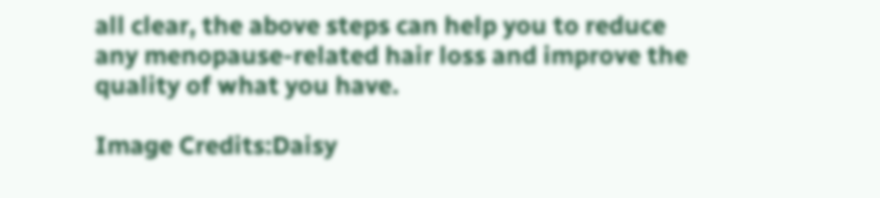all clear, the above steps can help you to reduce any menopause-related hair loss and improve the quality of what you have.

Image Credits:Daisy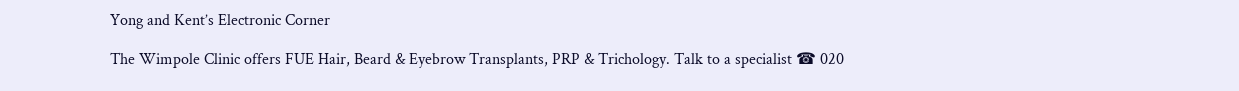Yong and Kent’s Electronic Corner

The Wimpole Clinic offers FUE Hair, Beard & Eyebrow Transplants, PRP & Trichology. Talk to a specialist ☎ 020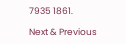7935 1861.

Next & Previous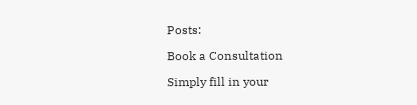Posts:

Book a Consultation

Simply fill in your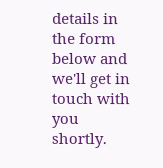details in the form below and we'll get in touch with you shortly.